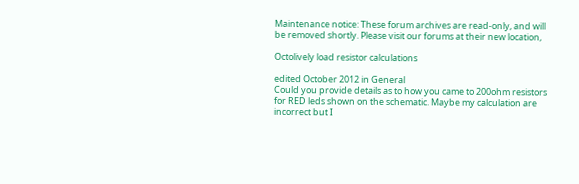Maintenance notice: These forum archives are read-only, and will be removed shortly. Please visit our forums at their new location,

Octolively load resistor calculations

edited October 2012 in General
Could you provide details as to how you came to 200ohm resistors for RED leds shown on the schematic. Maybe my calculation are incorrect but I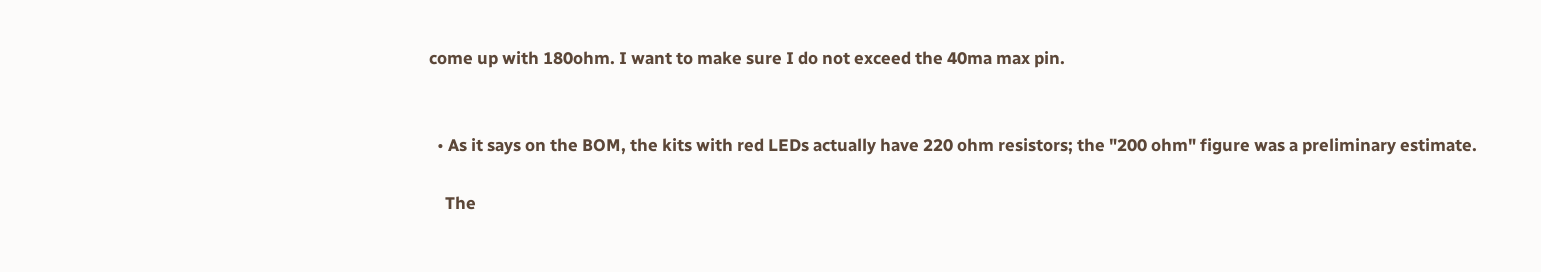come up with 180ohm. I want to make sure I do not exceed the 40ma max pin.


  • As it says on the BOM, the kits with red LEDs actually have 220 ohm resistors; the "200 ohm" figure was a preliminary estimate.

    The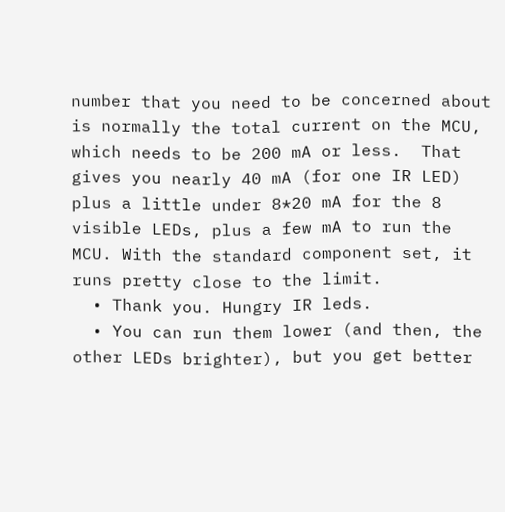number that you need to be concerned about is normally the total current on the MCU, which needs to be 200 mA or less.  That gives you nearly 40 mA (for one IR LED) plus a little under 8*20 mA for the 8 visible LEDs, plus a few mA to run the MCU. With the standard component set, it runs pretty close to the limit.
  • Thank you. Hungry IR leds.
  • You can run them lower (and then, the other LEDs brighter), but you get better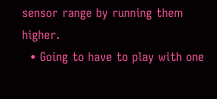sensor range by running them higher.
  • Going to have to play with one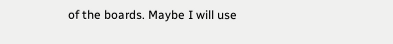of the boards. Maybe I will use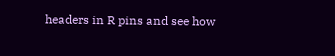headers in R pins and see how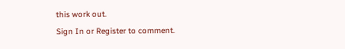this work out.
Sign In or Register to comment.